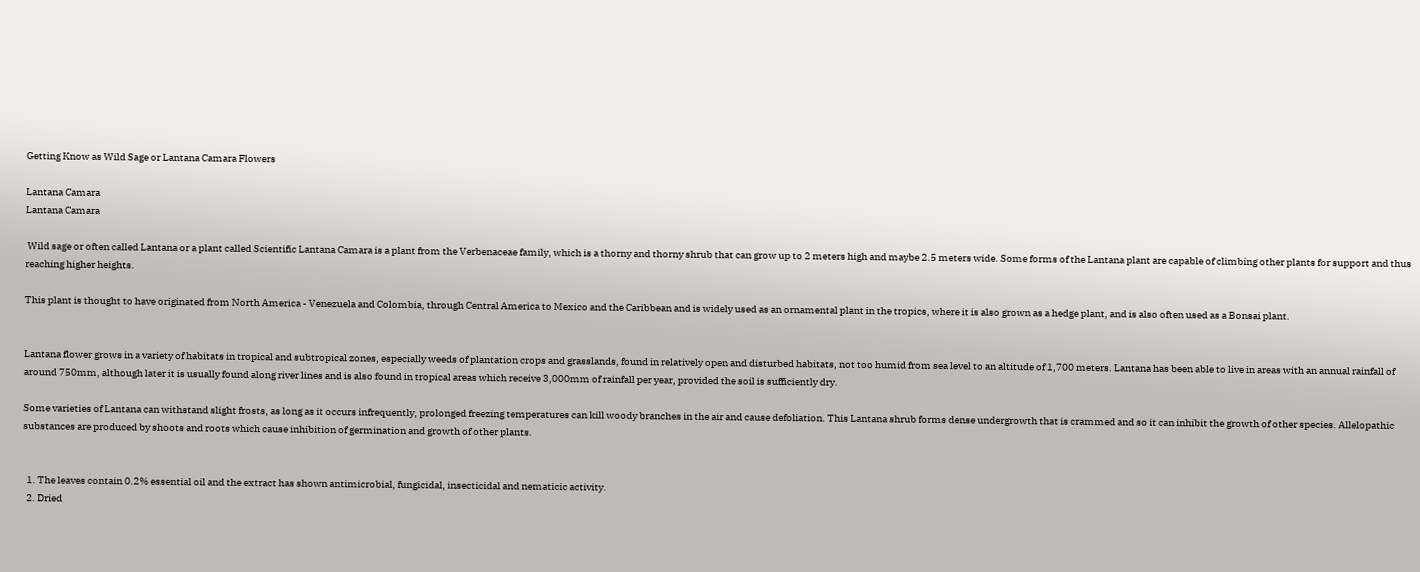Getting Know as Wild Sage or Lantana Camara Flowers

Lantana Camara
Lantana Camara

 Wild sage or often called Lantana or a plant called Scientific Lantana Camara is a plant from the Verbenaceae family, which is a thorny and thorny shrub that can grow up to 2 meters high and maybe 2.5 meters wide. Some forms of the Lantana plant are capable of climbing other plants for support and thus reaching higher heights.

This plant is thought to have originated from North America - Venezuela and Colombia, through Central America to Mexico and the Caribbean and is widely used as an ornamental plant in the tropics, where it is also grown as a hedge plant, and is also often used as a Bonsai plant.


Lantana flower grows in a variety of habitats in tropical and subtropical zones, especially weeds of plantation crops and grasslands, found in relatively open and disturbed habitats, not too humid from sea level to an altitude of 1,700 meters. Lantana has been able to live in areas with an annual rainfall of around 750mm, although later it is usually found along river lines and is also found in tropical areas which receive 3,000mm of rainfall per year, provided the soil is sufficiently dry.

Some varieties of Lantana can withstand slight frosts, as long as it occurs infrequently, prolonged freezing temperatures can kill woody branches in the air and cause defoliation. This Lantana shrub forms dense undergrowth that is crammed and so it can inhibit the growth of other species. Allelopathic substances are produced by shoots and roots which cause inhibition of germination and growth of other plants.


  1. The leaves contain 0.2% essential oil and the extract has shown antimicrobial, fungicidal, insecticidal and nematicic activity.
  2. Dried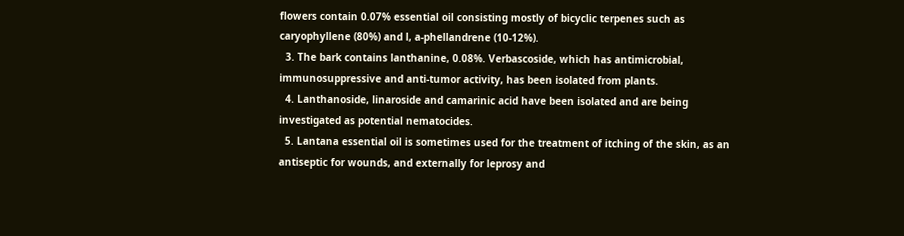flowers contain 0.07% essential oil consisting mostly of bicyclic terpenes such as caryophyllene (80%) and l, a-phellandrene (10-12%).
  3. The bark contains lanthanine, 0.08%. Verbascoside, which has antimicrobial, immunosuppressive and anti-tumor activity, has been isolated from plants.
  4. Lanthanoside, linaroside and camarinic acid have been isolated and are being investigated as potential nematocides.
  5. Lantana essential oil is sometimes used for the treatment of itching of the skin, as an antiseptic for wounds, and externally for leprosy and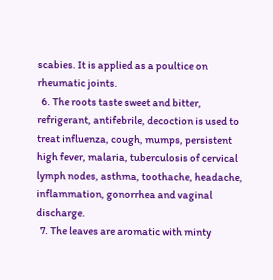scabies. It is applied as a poultice on rheumatic joints.
  6. The roots taste sweet and bitter, refrigerant, antifebrile, decoction is used to treat influenza, cough, mumps, persistent high fever, malaria, tuberculosis of cervical lymph nodes, asthma, toothache, headache, inflammation, gonorrhea and vaginal discharge.
  7. The leaves are aromatic with minty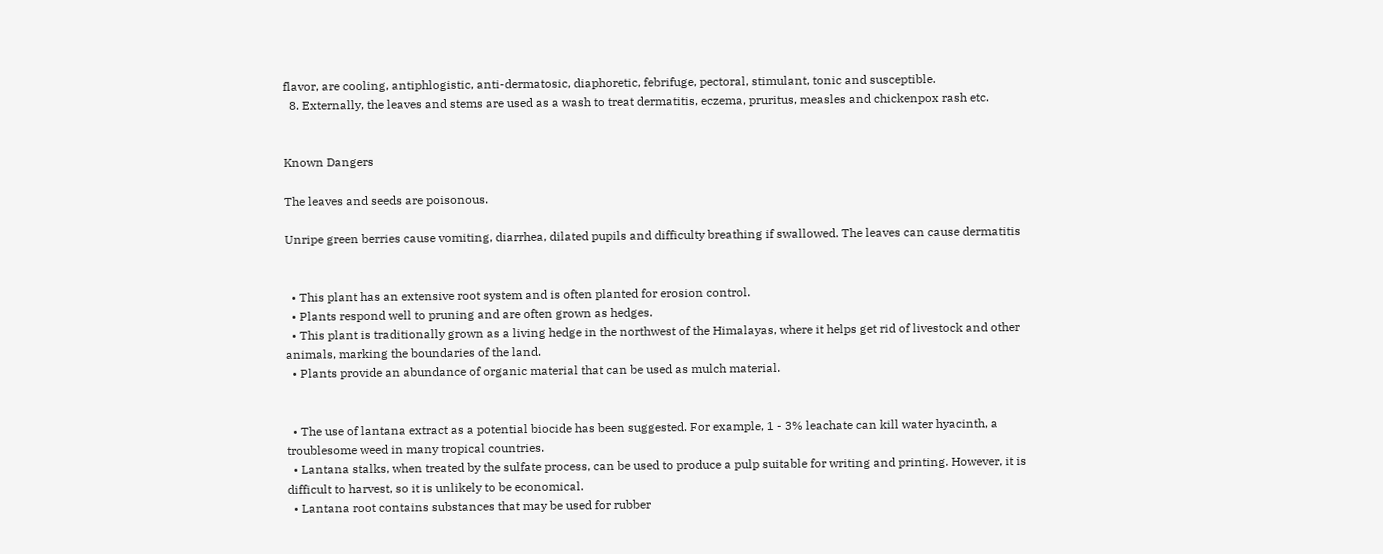flavor, are cooling, antiphlogistic, anti-dermatosic, diaphoretic, febrifuge, pectoral, stimulant, tonic and susceptible.
  8. Externally, the leaves and stems are used as a wash to treat dermatitis, eczema, pruritus, measles and chickenpox rash etc.


Known Dangers

The leaves and seeds are poisonous.

Unripe green berries cause vomiting, diarrhea, dilated pupils and difficulty breathing if swallowed. The leaves can cause dermatitis


  • This plant has an extensive root system and is often planted for erosion control.
  • Plants respond well to pruning and are often grown as hedges.
  • This plant is traditionally grown as a living hedge in the northwest of the Himalayas, where it helps get rid of livestock and other animals, marking the boundaries of the land.
  • Plants provide an abundance of organic material that can be used as mulch material.


  • The use of lantana extract as a potential biocide has been suggested. For example, 1 - 3% leachate can kill water hyacinth, a troublesome weed in many tropical countries.
  • Lantana stalks, when treated by the sulfate process, can be used to produce a pulp suitable for writing and printing. However, it is difficult to harvest, so it is unlikely to be economical.
  • Lantana root contains substances that may be used for rubber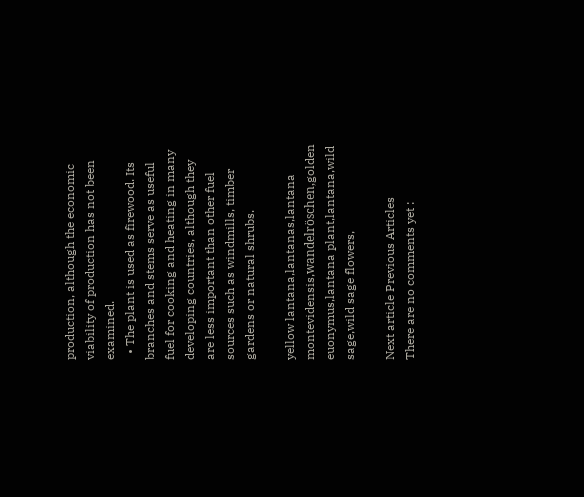production, although the economic viability of production has not been examined.
  • The plant is used as firewood. Its branches and stems serve as useful fuel for cooking and heating in many developing countries, although they are less important than other fuel sources such as windmills, timber gardens or natural shrubs.

yellow lantana,lantanas,lantana montevidensis,wandelröschen,golden euonymus,lantana plant,lantana,wild sage,wild sage flowers,

Next article Previous Articles
There are no comments yet :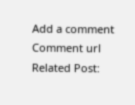Add a comment
Comment url
Related Post: